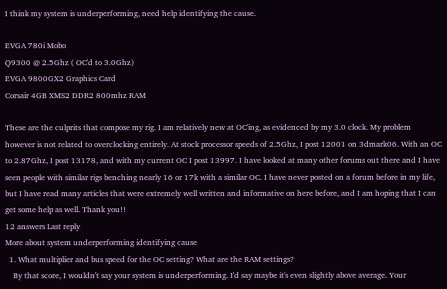I think my system is underperforming, need help identifying the cause.

EVGA 780i Mobo
Q9300 @ 2.5Ghz ( OC'd to 3.0Ghz)
EVGA 9800GX2 Graphics Card
Corsair 4GB XMS2 DDR2 800mhz RAM

These are the culprits that compose my rig. I am relatively new at OC'ing, as evidenced by my 3.0 clock. My problem however is not related to overclocking entirely. At stock processor speeds of 2.5Ghz, I post 12001 on 3dmark06. With an OC to 2.87Ghz, I post 13178, and with my current OC I post 13997. I have looked at many other forums out there and I have seen people with similar rigs benching nearly 16 or 17k with a similar OC. I have never posted on a forum before in my life, but I have read many articles that were extremely well written and informative on here before, and I am hoping that I can get some help as well. Thank you!!
12 answers Last reply
More about system underperforming identifying cause
  1. What multiplier and bus speed for the OC setting? What are the RAM settings?
    By that score, I wouldn't say your system is underperforming. I'd say maybe it's even slightly above average. Your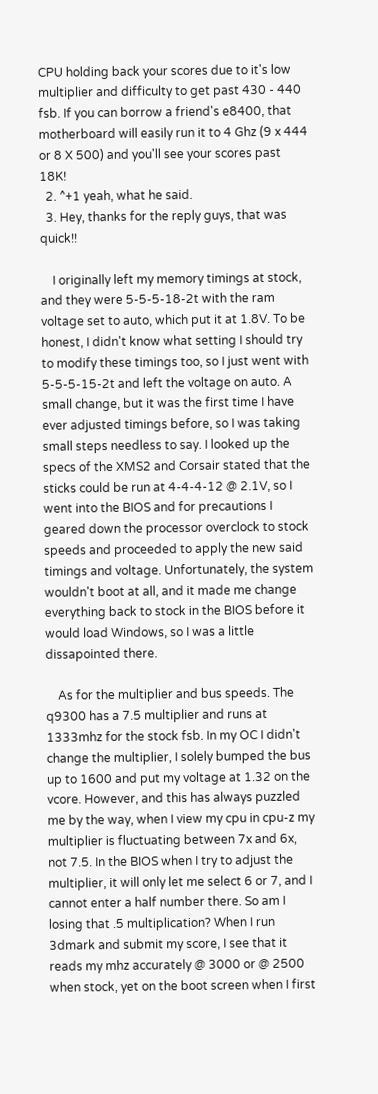CPU holding back your scores due to it's low multiplier and difficulty to get past 430 - 440 fsb. If you can borrow a friend's e8400, that motherboard will easily run it to 4 Ghz (9 x 444 or 8 X 500) and you'll see your scores past 18K!
  2. ^+1 yeah, what he said.
  3. Hey, thanks for the reply guys, that was quick!!

    I originally left my memory timings at stock, and they were 5-5-5-18-2t with the ram voltage set to auto, which put it at 1.8V. To be honest, I didn't know what setting I should try to modify these timings too, so I just went with 5-5-5-15-2t and left the voltage on auto. A small change, but it was the first time I have ever adjusted timings before, so I was taking small steps needless to say. I looked up the specs of the XMS2 and Corsair stated that the sticks could be run at 4-4-4-12 @ 2.1V, so I went into the BIOS and for precautions I geared down the processor overclock to stock speeds and proceeded to apply the new said timings and voltage. Unfortunately, the system wouldn't boot at all, and it made me change everything back to stock in the BIOS before it would load Windows, so I was a little dissapointed there.

    As for the multiplier and bus speeds. The q9300 has a 7.5 multiplier and runs at 1333mhz for the stock fsb. In my OC I didn't change the multiplier, I solely bumped the bus up to 1600 and put my voltage at 1.32 on the vcore. However, and this has always puzzled me by the way, when I view my cpu in cpu-z my multiplier is fluctuating between 7x and 6x, not 7.5. In the BIOS when I try to adjust the multiplier, it will only let me select 6 or 7, and I cannot enter a half number there. So am I losing that .5 multiplication? When I run 3dmark and submit my score, I see that it reads my mhz accurately @ 3000 or @ 2500 when stock, yet on the boot screen when I first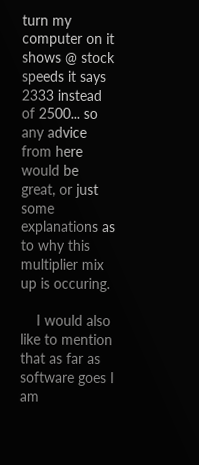turn my computer on it shows @ stock speeds it says 2333 instead of 2500... so any advice from here would be great, or just some explanations as to why this multiplier mix up is occuring.

    I would also like to mention that as far as software goes I am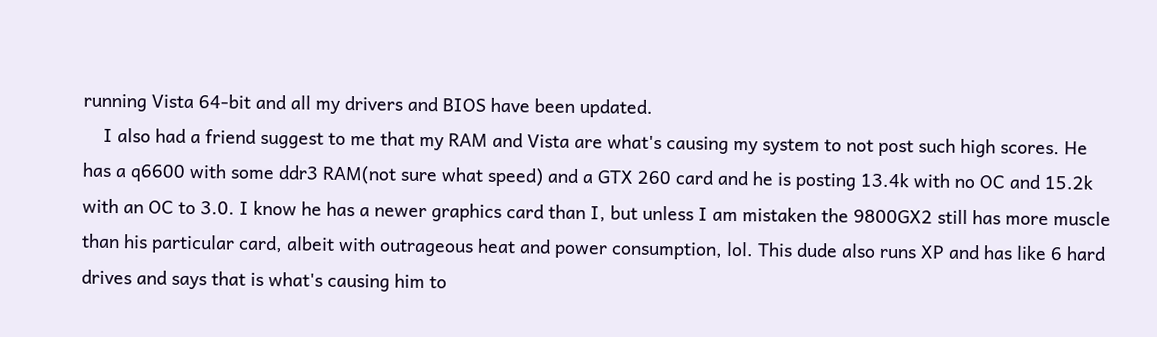running Vista 64-bit and all my drivers and BIOS have been updated.
    I also had a friend suggest to me that my RAM and Vista are what's causing my system to not post such high scores. He has a q6600 with some ddr3 RAM(not sure what speed) and a GTX 260 card and he is posting 13.4k with no OC and 15.2k with an OC to 3.0. I know he has a newer graphics card than I, but unless I am mistaken the 9800GX2 still has more muscle than his particular card, albeit with outrageous heat and power consumption, lol. This dude also runs XP and has like 6 hard drives and says that is what's causing him to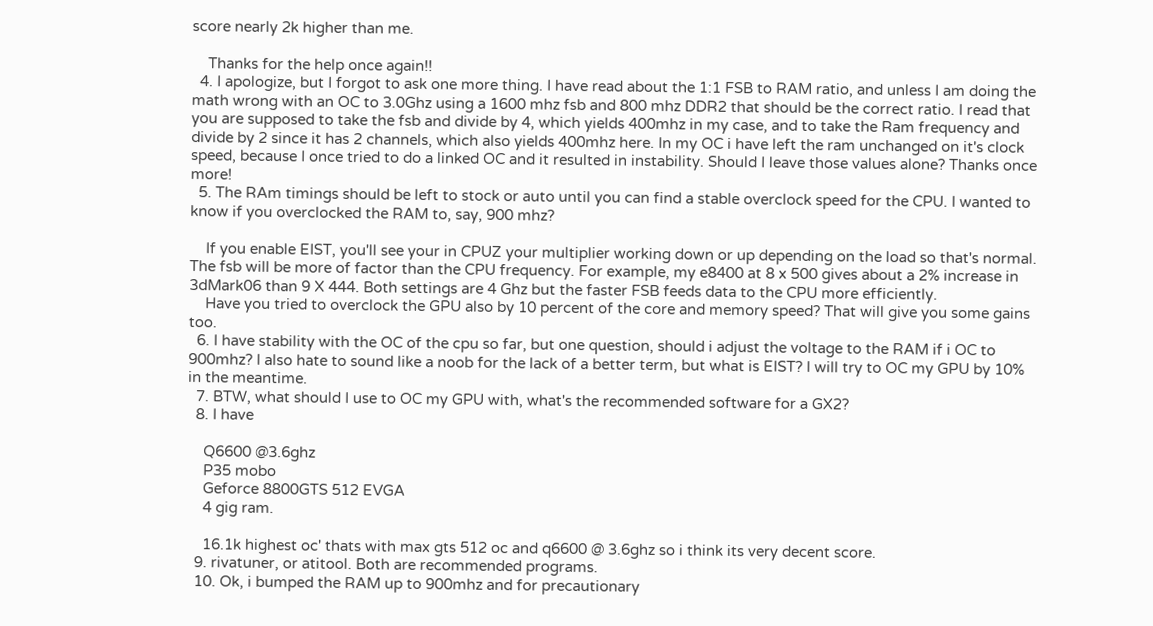score nearly 2k higher than me.

    Thanks for the help once again!!
  4. I apologize, but I forgot to ask one more thing. I have read about the 1:1 FSB to RAM ratio, and unless I am doing the math wrong with an OC to 3.0Ghz using a 1600 mhz fsb and 800 mhz DDR2 that should be the correct ratio. I read that you are supposed to take the fsb and divide by 4, which yields 400mhz in my case, and to take the Ram frequency and divide by 2 since it has 2 channels, which also yields 400mhz here. In my OC i have left the ram unchanged on it's clock speed, because I once tried to do a linked OC and it resulted in instability. Should I leave those values alone? Thanks once more!
  5. The RAm timings should be left to stock or auto until you can find a stable overclock speed for the CPU. I wanted to know if you overclocked the RAM to, say, 900 mhz?

    If you enable EIST, you'll see your in CPUZ your multiplier working down or up depending on the load so that's normal. The fsb will be more of factor than the CPU frequency. For example, my e8400 at 8 x 500 gives about a 2% increase in 3dMark06 than 9 X 444. Both settings are 4 Ghz but the faster FSB feeds data to the CPU more efficiently.
    Have you tried to overclock the GPU also by 10 percent of the core and memory speed? That will give you some gains too.
  6. I have stability with the OC of the cpu so far, but one question, should i adjust the voltage to the RAM if i OC to 900mhz? I also hate to sound like a noob for the lack of a better term, but what is EIST? I will try to OC my GPU by 10% in the meantime.
  7. BTW, what should I use to OC my GPU with, what's the recommended software for a GX2?
  8. I have

    Q6600 @3.6ghz
    P35 mobo
    Geforce 8800GTS 512 EVGA
    4 gig ram.

    16.1k highest oc' thats with max gts 512 oc and q6600 @ 3.6ghz so i think its very decent score.
  9. rivatuner, or atitool. Both are recommended programs.
  10. Ok, i bumped the RAM up to 900mhz and for precautionary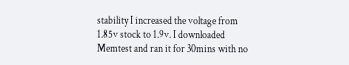stability I increased the voltage from 1.85v stock to 1.9v. I downloaded Memtest and ran it for 30mins with no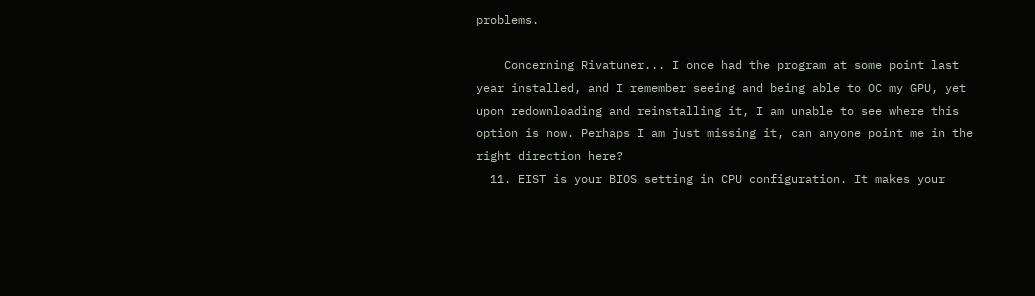problems.

    Concerning Rivatuner... I once had the program at some point last year installed, and I remember seeing and being able to OC my GPU, yet upon redownloading and reinstalling it, I am unable to see where this option is now. Perhaps I am just missing it, can anyone point me in the right direction here?
  11. EIST is your BIOS setting in CPU configuration. It makes your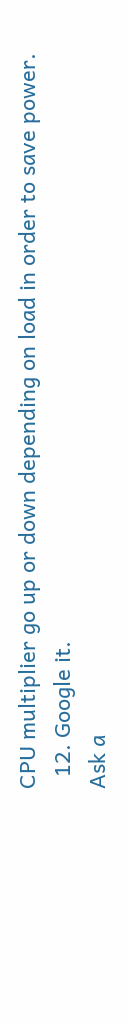CPU multiplier go up or down depending on load in order to save power.
  12. Google it.
Ask a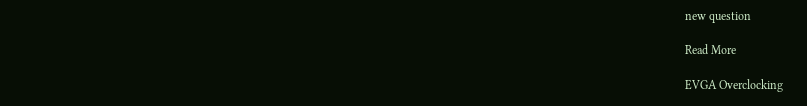new question

Read More

EVGA Overclocking